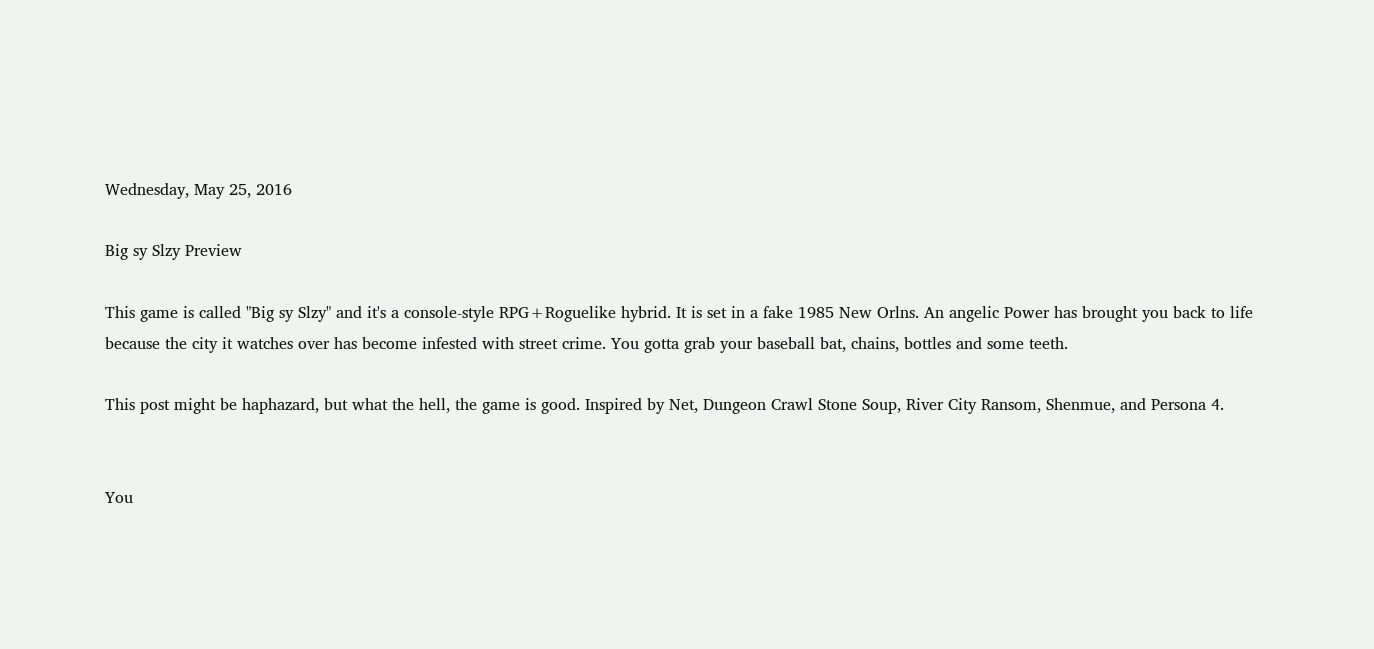Wednesday, May 25, 2016

Big sy Slzy Preview

This game is called "Big sy Slzy" and it's a console-style RPG+Roguelike hybrid. It is set in a fake 1985 New Orlns. An angelic Power has brought you back to life because the city it watches over has become infested with street crime. You gotta grab your baseball bat, chains, bottles and some teeth.

This post might be haphazard, but what the hell, the game is good. Inspired by Net, Dungeon Crawl Stone Soup, River City Ransom, Shenmue, and Persona 4.


You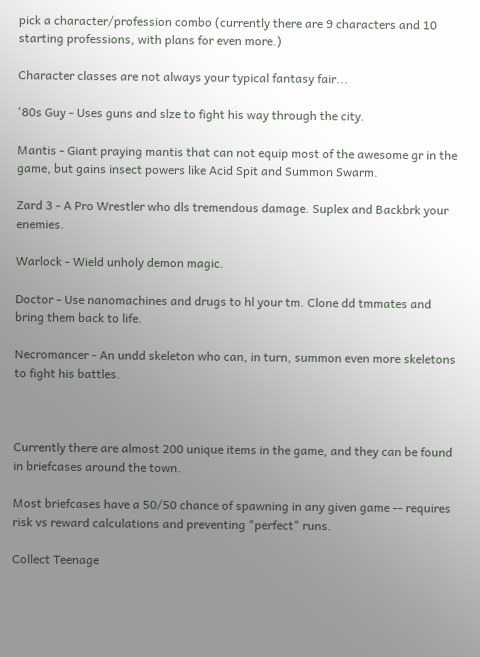pick a character/profession combo (currently there are 9 characters and 10 starting professions, with plans for even more.)

Character classes are not always your typical fantasy fair...

'80s Guy - Uses guns and slze to fight his way through the city.

Mantis - Giant praying mantis that can not equip most of the awesome gr in the game, but gains insect powers like Acid Spit and Summon Swarm.

Zard 3 - A Pro Wrestler who dls tremendous damage. Suplex and Backbrk your enemies.

Warlock - Wield unholy demon magic.

Doctor - Use nanomachines and drugs to hl your tm. Clone dd tmmates and bring them back to life.

Necromancer - An undd skeleton who can, in turn, summon even more skeletons to fight his battles.



Currently there are almost 200 unique items in the game, and they can be found in briefcases around the town.

Most briefcases have a 50/50 chance of spawning in any given game -- requires risk vs reward calculations and preventing "perfect" runs.

Collect Teenage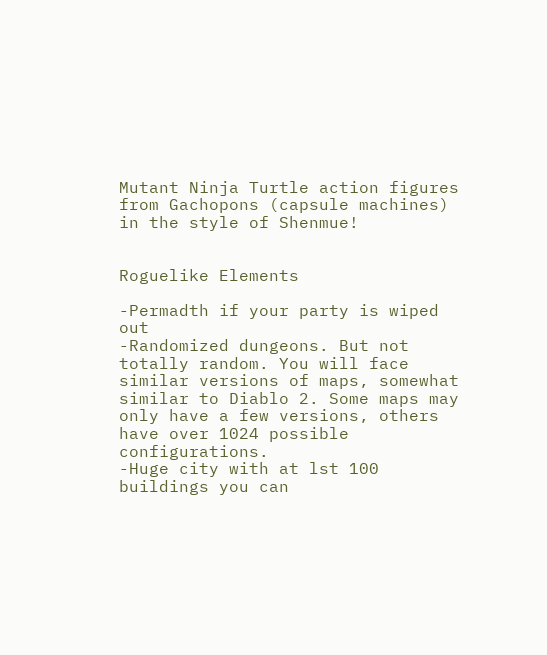Mutant Ninja Turtle action figures from Gachopons (capsule machines) in the style of Shenmue!


Roguelike Elements

-Permadth if your party is wiped out
-Randomized dungeons. But not totally random. You will face similar versions of maps, somewhat similar to Diablo 2. Some maps may only have a few versions, others have over 1024 possible configurations.
-Huge city with at lst 100 buildings you can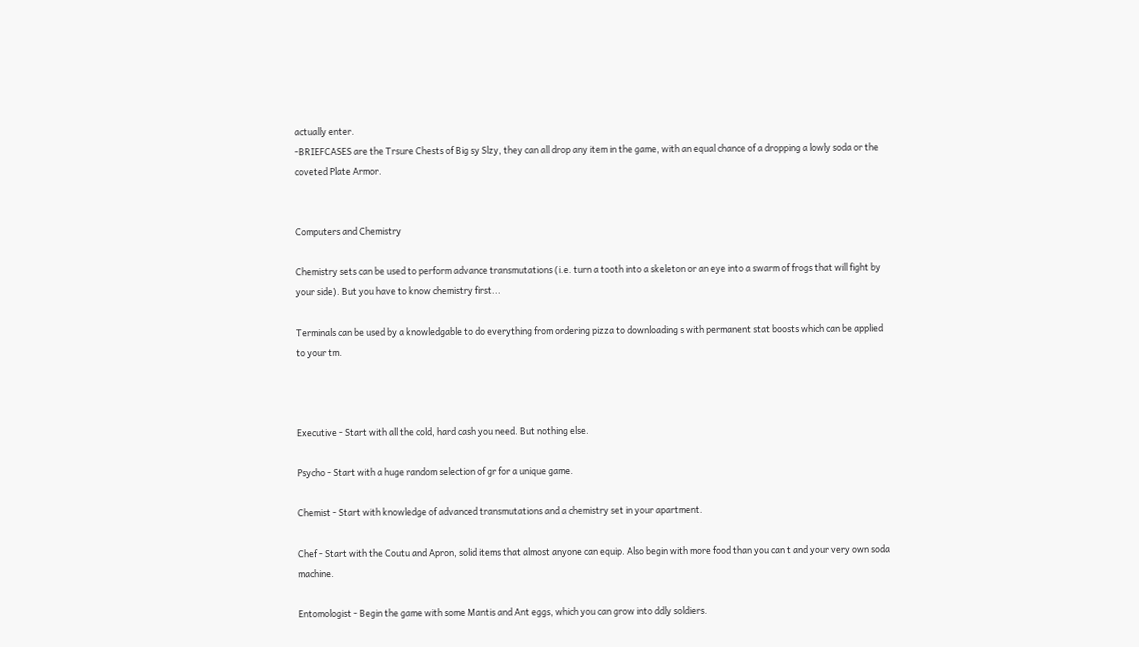actually enter.
-BRIEFCASES are the Trsure Chests of Big sy Slzy, they can all drop any item in the game, with an equal chance of a dropping a lowly soda or the coveted Plate Armor.


Computers and Chemistry

Chemistry sets can be used to perform advance transmutations (i.e. turn a tooth into a skeleton or an eye into a swarm of frogs that will fight by your side). But you have to know chemistry first...

Terminals can be used by a knowledgable to do everything from ordering pizza to downloading s with permanent stat boosts which can be applied to your tm.



Executive - Start with all the cold, hard cash you need. But nothing else.

Psycho - Start with a huge random selection of gr for a unique game.

Chemist - Start with knowledge of advanced transmutations and a chemistry set in your apartment.

Chef - Start with the Coutu and Apron, solid items that almost anyone can equip. Also begin with more food than you can t and your very own soda machine.

Entomologist - Begin the game with some Mantis and Ant eggs, which you can grow into ddly soldiers.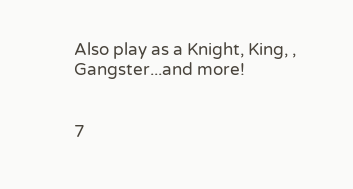Also play as a Knight, King, , Gangster...and more!


7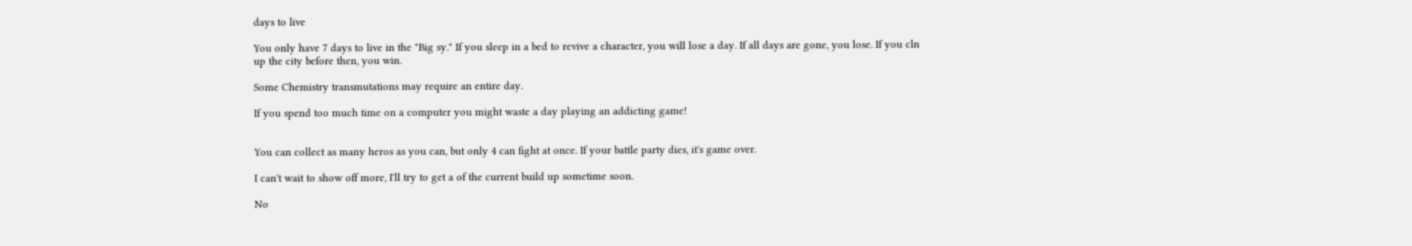days to live

You only have 7 days to live in the "Big sy." If you sleep in a bed to revive a character, you will lose a day. If all days are gone, you lose. If you cln up the city before then, you win.

Some Chemistry transmutations may require an entire day.

If you spend too much time on a computer you might waste a day playing an addicting game!


You can collect as many heros as you can, but only 4 can fight at once. If your battle party dies, it's game over.

I can't wait to show off more, I'll try to get a of the current build up sometime soon.

No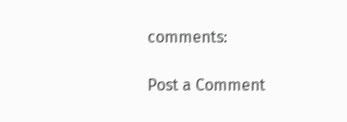comments:

Post a Comment